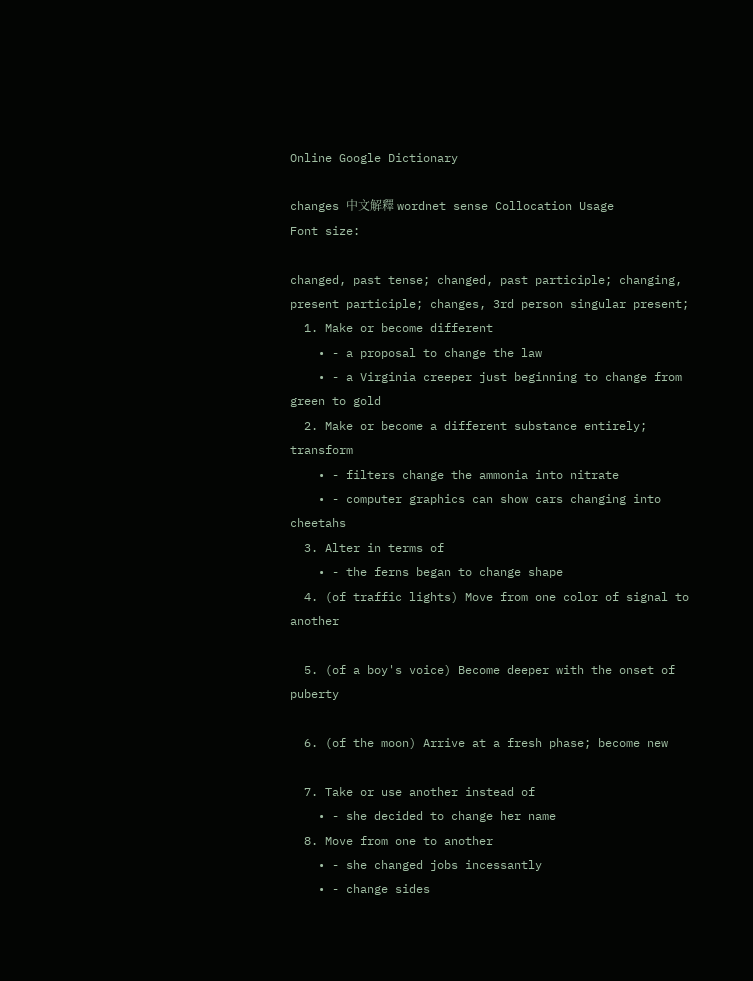Online Google Dictionary

changes 中文解釋 wordnet sense Collocation Usage
Font size:

changed, past tense; changed, past participle; changing, present participle; changes, 3rd person singular present;
  1. Make or become different
    • - a proposal to change the law
    • - a Virginia creeper just beginning to change from green to gold
  2. Make or become a different substance entirely; transform
    • - filters change the ammonia into nitrate
    • - computer graphics can show cars changing into cheetahs
  3. Alter in terms of
    • - the ferns began to change shape
  4. (of traffic lights) Move from one color of signal to another

  5. (of a boy's voice) Become deeper with the onset of puberty

  6. (of the moon) Arrive at a fresh phase; become new

  7. Take or use another instead of
    • - she decided to change her name
  8. Move from one to another
    • - she changed jobs incessantly
    • - change sides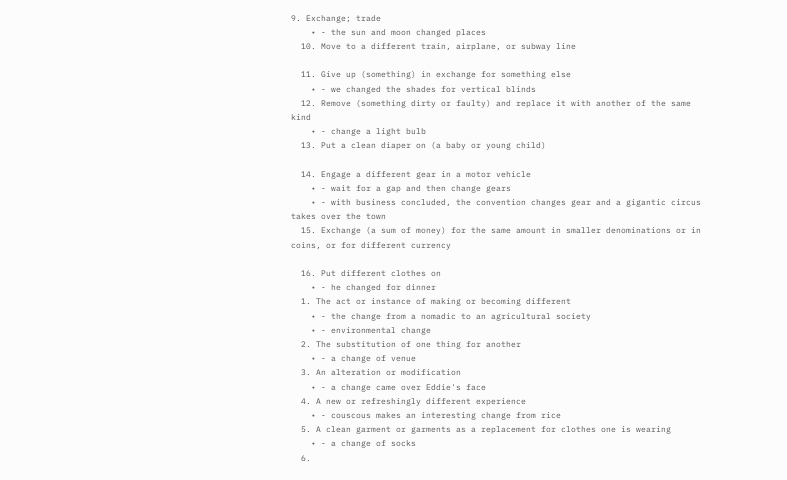9. Exchange; trade
    • - the sun and moon changed places
  10. Move to a different train, airplane, or subway line

  11. Give up (something) in exchange for something else
    • - we changed the shades for vertical blinds
  12. Remove (something dirty or faulty) and replace it with another of the same kind
    • - change a light bulb
  13. Put a clean diaper on (a baby or young child)

  14. Engage a different gear in a motor vehicle
    • - wait for a gap and then change gears
    • - with business concluded, the convention changes gear and a gigantic circus takes over the town
  15. Exchange (a sum of money) for the same amount in smaller denominations or in coins, or for different currency

  16. Put different clothes on
    • - he changed for dinner
  1. The act or instance of making or becoming different
    • - the change from a nomadic to an agricultural society
    • - environmental change
  2. The substitution of one thing for another
    • - a change of venue
  3. An alteration or modification
    • - a change came over Eddie's face
  4. A new or refreshingly different experience
    • - couscous makes an interesting change from rice
  5. A clean garment or garments as a replacement for clothes one is wearing
    • - a change of socks
  6.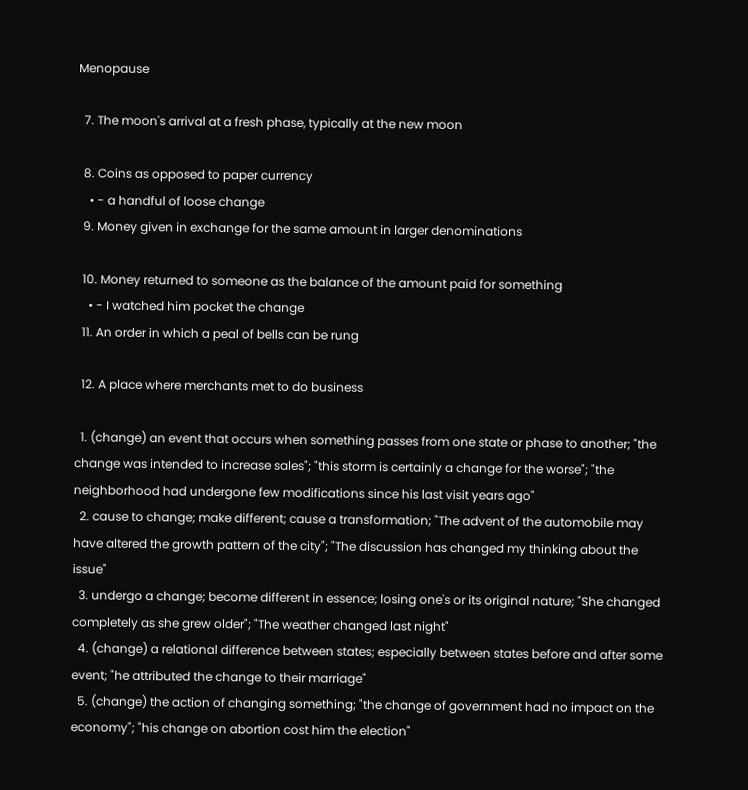Menopause

  7. The moon's arrival at a fresh phase, typically at the new moon

  8. Coins as opposed to paper currency
    • - a handful of loose change
  9. Money given in exchange for the same amount in larger denominations

  10. Money returned to someone as the balance of the amount paid for something
    • - I watched him pocket the change
  11. An order in which a peal of bells can be rung

  12. A place where merchants met to do business

  1. (change) an event that occurs when something passes from one state or phase to another; "the change was intended to increase sales"; "this storm is certainly a change for the worse"; "the neighborhood had undergone few modifications since his last visit years ago"
  2. cause to change; make different; cause a transformation; "The advent of the automobile may have altered the growth pattern of the city"; "The discussion has changed my thinking about the issue"
  3. undergo a change; become different in essence; losing one's or its original nature; "She changed completely as she grew older"; "The weather changed last night"
  4. (change) a relational difference between states; especially between states before and after some event; "he attributed the change to their marriage"
  5. (change) the action of changing something; "the change of government had no impact on the economy"; "his change on abortion cost him the election"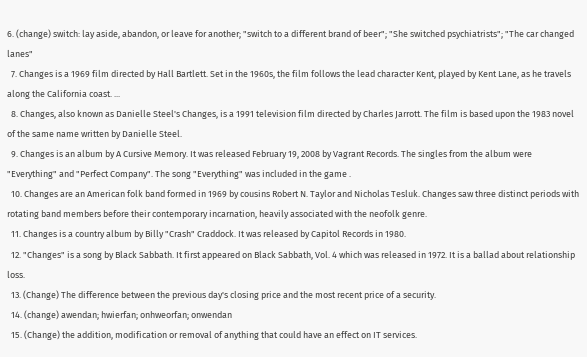6. (change) switch: lay aside, abandon, or leave for another; "switch to a different brand of beer"; "She switched psychiatrists"; "The car changed lanes"
  7. Changes is a 1969 film directed by Hall Bartlett. Set in the 1960s, the film follows the lead character Kent, played by Kent Lane, as he travels along the California coast. ...
  8. Changes, also known as Danielle Steel's Changes, is a 1991 television film directed by Charles Jarrott. The film is based upon the 1983 novel of the same name written by Danielle Steel.
  9. Changes is an album by A Cursive Memory. It was released February 19, 2008 by Vagrant Records. The singles from the album were "Everything" and "Perfect Company". The song "Everything" was included in the game .
  10. Changes are an American folk band formed in 1969 by cousins Robert N. Taylor and Nicholas Tesluk. Changes saw three distinct periods with rotating band members before their contemporary incarnation, heavily associated with the neofolk genre.
  11. Changes is a country album by Billy "Crash" Craddock. It was released by Capitol Records in 1980.
  12. "Changes" is a song by Black Sabbath. It first appeared on Black Sabbath, Vol. 4 which was released in 1972. It is a ballad about relationship loss.
  13. (Change) The difference between the previous day's closing price and the most recent price of a security.
  14. (change) awendan; hwierfan; onhweorfan; onwendan
  15. (Change) the addition, modification or removal of anything that could have an effect on IT services.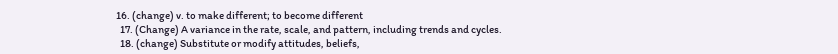16. (change) v. to make different; to become different
  17. (Change) A variance in the rate, scale, and pattern, including trends and cycles.
  18. (change) Substitute or modify attitudes, beliefs,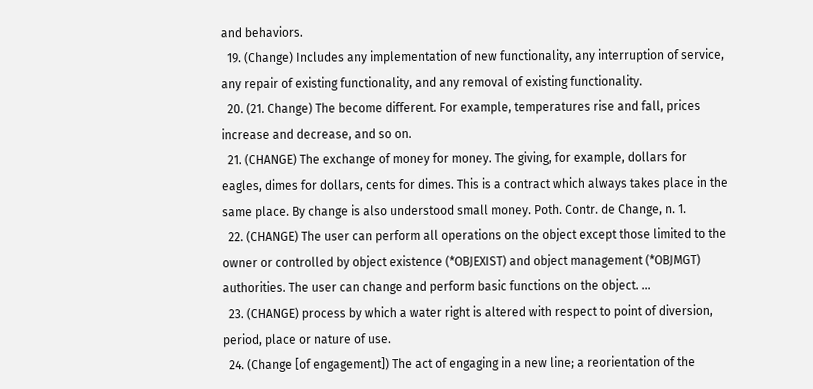and behaviors.
  19. (Change) Includes any implementation of new functionality, any interruption of service, any repair of existing functionality, and any removal of existing functionality.
  20. (21. Change) The become different. For example, temperatures rise and fall, prices increase and decrease, and so on.
  21. (CHANGE) The exchange of money for money. The giving, for example, dollars for eagles, dimes for dollars, cents for dimes. This is a contract which always takes place in the same place. By change is also understood small money. Poth. Contr. de Change, n. 1.
  22. (CHANGE) The user can perform all operations on the object except those limited to the owner or controlled by object existence (*OBJEXIST) and object management (*OBJMGT) authorities. The user can change and perform basic functions on the object. ...
  23. (CHANGE) process by which a water right is altered with respect to point of diversion, period, place or nature of use.
  24. (Change [of engagement]) The act of engaging in a new line; a reorientation of the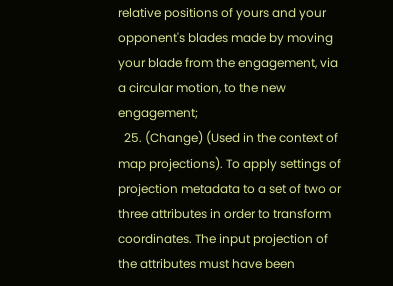relative positions of yours and your opponent's blades made by moving your blade from the engagement, via a circular motion, to the new engagement;
  25. (Change) (Used in the context of map projections). To apply settings of projection metadata to a set of two or three attributes in order to transform coordinates. The input projection of the attributes must have been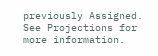previously Assigned. See Projections for more information.